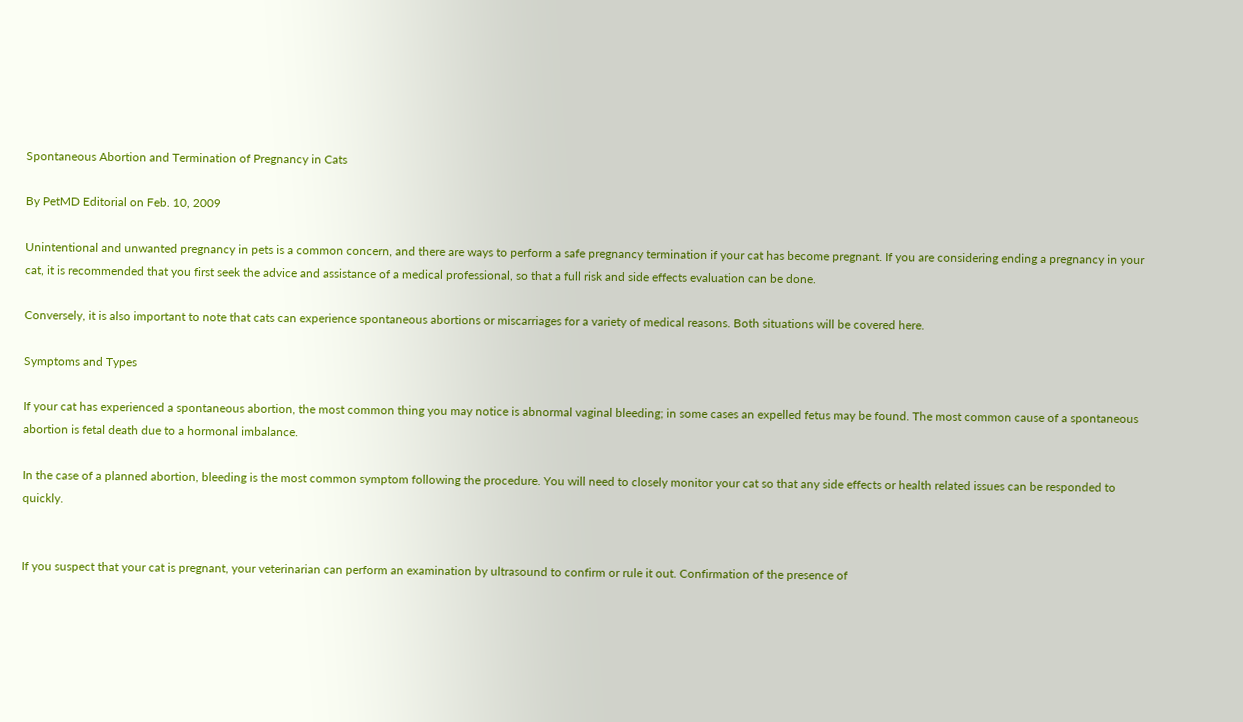Spontaneous Abortion and Termination of Pregnancy in Cats

By PetMD Editorial on Feb. 10, 2009

Unintentional and unwanted pregnancy in pets is a common concern, and there are ways to perform a safe pregnancy termination if your cat has become pregnant. If you are considering ending a pregnancy in your cat, it is recommended that you first seek the advice and assistance of a medical professional, so that a full risk and side effects evaluation can be done.

Conversely, it is also important to note that cats can experience spontaneous abortions or miscarriages for a variety of medical reasons. Both situations will be covered here.

Symptoms and Types

If your cat has experienced a spontaneous abortion, the most common thing you may notice is abnormal vaginal bleeding; in some cases an expelled fetus may be found. The most common cause of a spontaneous abortion is fetal death due to a hormonal imbalance.

In the case of a planned abortion, bleeding is the most common symptom following the procedure. You will need to closely monitor your cat so that any side effects or health related issues can be responded to quickly.


If you suspect that your cat is pregnant, your veterinarian can perform an examination by ultrasound to confirm or rule it out. Confirmation of the presence of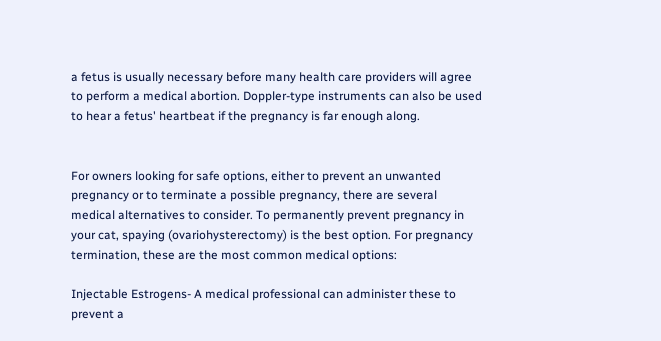a fetus is usually necessary before many health care providers will agree to perform a medical abortion. Doppler-type instruments can also be used to hear a fetus' heartbeat if the pregnancy is far enough along.


For owners looking for safe options, either to prevent an unwanted pregnancy or to terminate a possible pregnancy, there are several medical alternatives to consider. To permanently prevent pregnancy in your cat, spaying (ovariohysterectomy) is the best option. For pregnancy termination, these are the most common medical options:

Injectable Estrogens- A medical professional can administer these to prevent a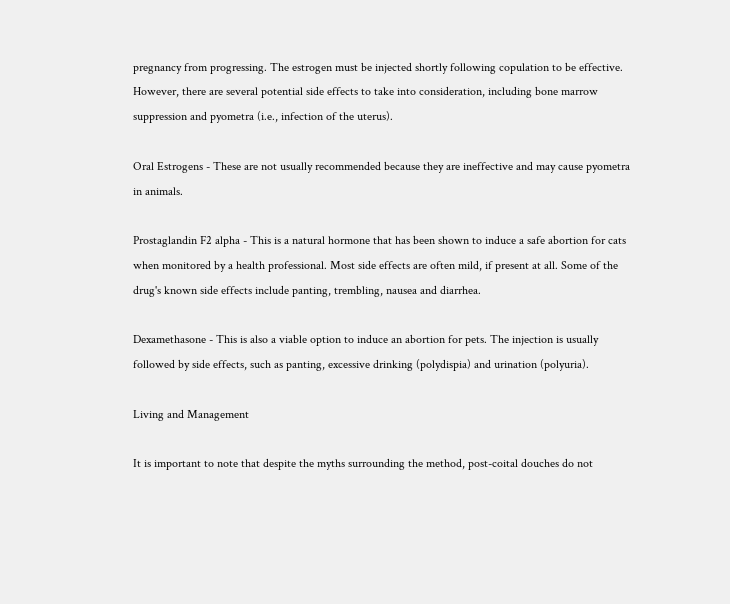pregnancy from progressing. The estrogen must be injected shortly following copulation to be effective. However, there are several potential side effects to take into consideration, including bone marrow suppression and pyometra (i.e., infection of the uterus).

Oral Estrogens - These are not usually recommended because they are ineffective and may cause pyometra in animals.

Prostaglandin F2 alpha - This is a natural hormone that has been shown to induce a safe abortion for cats when monitored by a health professional. Most side effects are often mild, if present at all. Some of the drug's known side effects include panting, trembling, nausea and diarrhea.

Dexamethasone - This is also a viable option to induce an abortion for pets. The injection is usually followed by side effects, such as panting, excessive drinking (polydispia) and urination (polyuria).

Living and Management

It is important to note that despite the myths surrounding the method, post-coital douches do not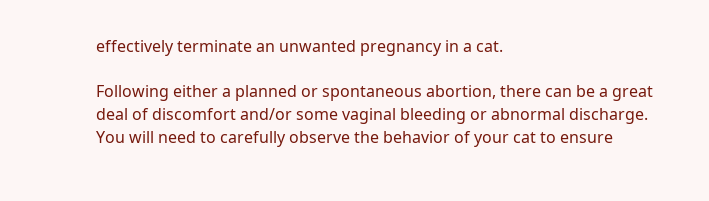effectively terminate an unwanted pregnancy in a cat.

Following either a planned or spontaneous abortion, there can be a great deal of discomfort and/or some vaginal bleeding or abnormal discharge. You will need to carefully observe the behavior of your cat to ensure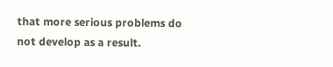that more serious problems do not develop as a result.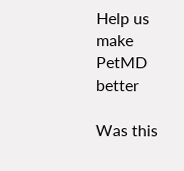Help us make PetMD better

Was this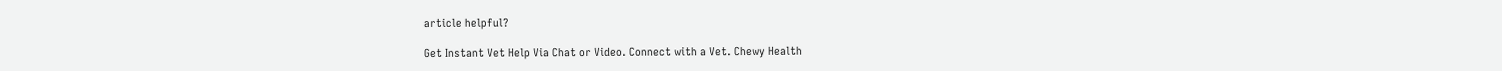article helpful?

Get Instant Vet Help Via Chat or Video. Connect with a Vet. Chewy Health